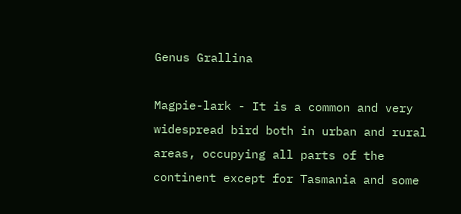Genus Grallina

Magpie-lark - It is a common and very widespread bird both in urban and rural areas, occupying all parts of the continent except for Tasmania and some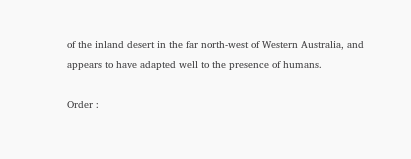of the inland desert in the far north-west of Western Australia, and appears to have adapted well to the presence of humans.

Order :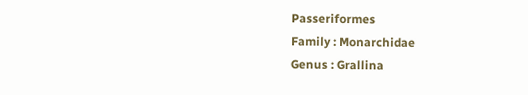Passeriformes
Family : Monarchidae
Genus : Grallina